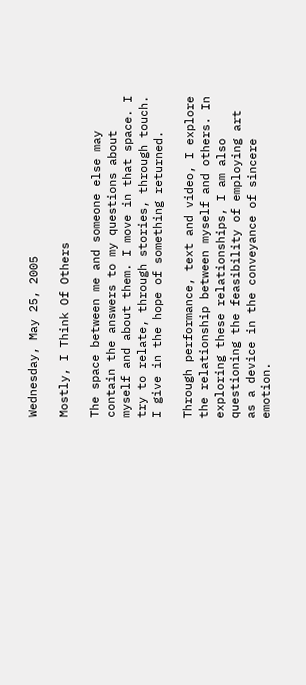Wednesday, May 25, 2005

Mostly, I Think Of Others

The space between me and someone else may contain the answers to my questions about myself and about them. I move in that space. I try to relate, through stories, through touch. I give in the hope of something returned.

Through performance, text and video, I explore the relationship between myself and others. In exploring these relationships, I am also questioning the feasibility of employing art as a device in the conveyance of sincere emotion.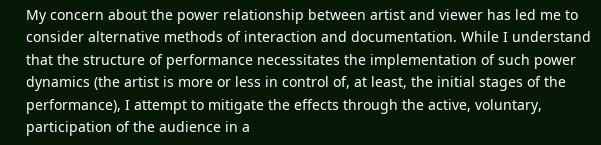My concern about the power relationship between artist and viewer has led me to consider alternative methods of interaction and documentation. While I understand that the structure of performance necessitates the implementation of such power dynamics (the artist is more or less in control of, at least, the initial stages of the performance), I attempt to mitigate the effects through the active, voluntary, participation of the audience in a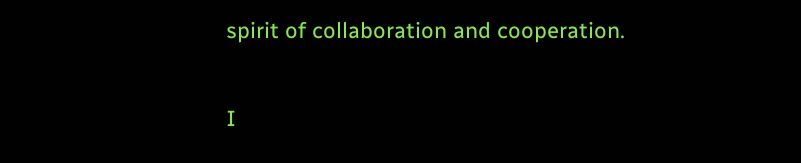spirit of collaboration and cooperation.

I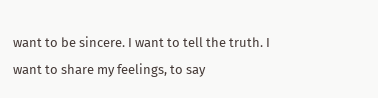want to be sincere. I want to tell the truth. I want to share my feelings, to say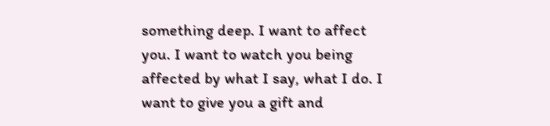something deep. I want to affect you. I want to watch you being affected by what I say, what I do. I want to give you a gift and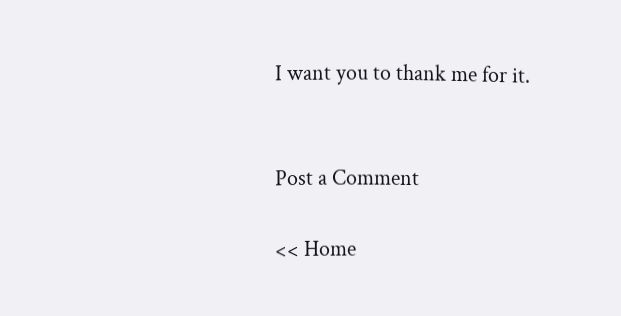I want you to thank me for it.


Post a Comment

<< Home